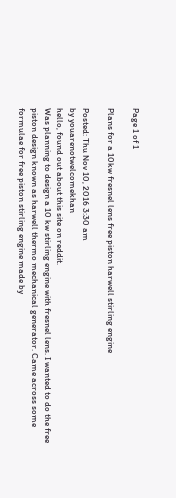Page 1 of 1

Plans for a 10kw fresnel lens free piston harwell stirling engine

Posted: Thu Nov 10, 2016 3:30 am
by youarenotwelcomekhan
hello, found out about this site on reddit.
Was planning to design a 10 kw stirling engine with fresnel lens. I wanted to do the free piston design known as harwell thermo mechanical generator. Came across some formulae for free piston stirling engine made by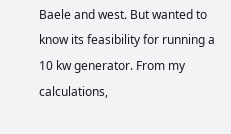Baele and west. But wanted to know its feasibility for running a 10 kw generator. From my calculations,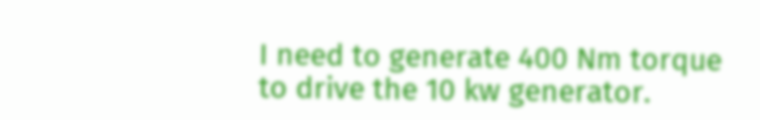I need to generate 400 Nm torque to drive the 10 kw generator.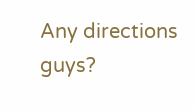Any directions guys?